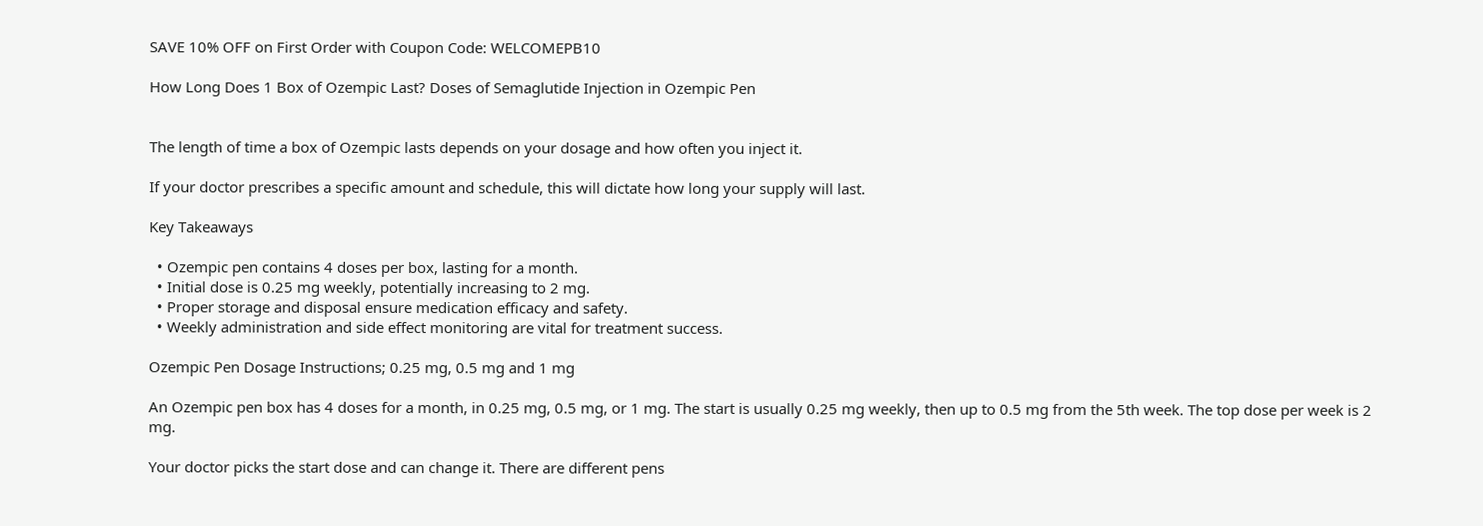SAVE 10% OFF on First Order with Coupon Code: WELCOMEPB10

How Long Does 1 Box of Ozempic Last? Doses of Semaglutide Injection in Ozempic Pen


The length of time a box of Ozempic lasts depends on your dosage and how often you inject it.

If your doctor prescribes a specific amount and schedule, this will dictate how long your supply will last.

Key Takeaways

  • Ozempic pen contains 4 doses per box, lasting for a month.
  • Initial dose is 0.25 mg weekly, potentially increasing to 2 mg.
  • Proper storage and disposal ensure medication efficacy and safety.
  • Weekly administration and side effect monitoring are vital for treatment success.

Ozempic Pen Dosage Instructions; 0.25 mg, 0.5 mg and 1 mg

An Ozempic pen box has 4 doses for a month, in 0.25 mg, 0.5 mg, or 1 mg. The start is usually 0.25 mg weekly, then up to 0.5 mg from the 5th week. The top dose per week is 2 mg.

Your doctor picks the start dose and can change it. There are different pens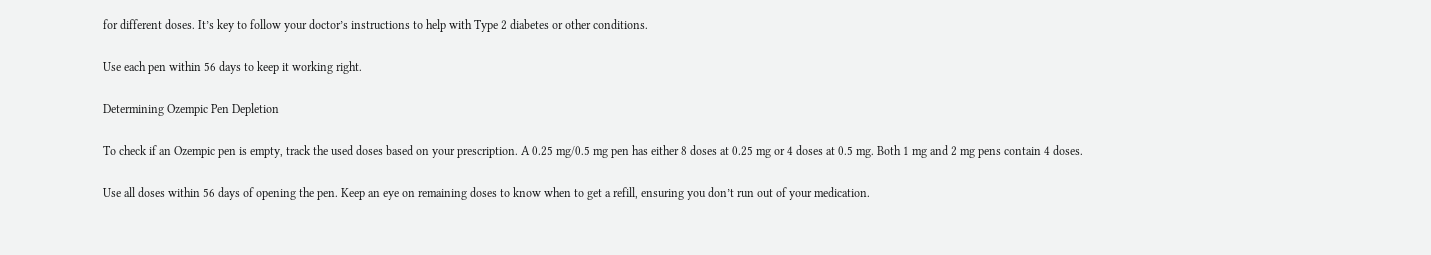for different doses. It’s key to follow your doctor’s instructions to help with Type 2 diabetes or other conditions.

Use each pen within 56 days to keep it working right.

Determining Ozempic Pen Depletion

To check if an Ozempic pen is empty, track the used doses based on your prescription. A 0.25 mg/0.5 mg pen has either 8 doses at 0.25 mg or 4 doses at 0.5 mg. Both 1 mg and 2 mg pens contain 4 doses.

Use all doses within 56 days of opening the pen. Keep an eye on remaining doses to know when to get a refill, ensuring you don’t run out of your medication.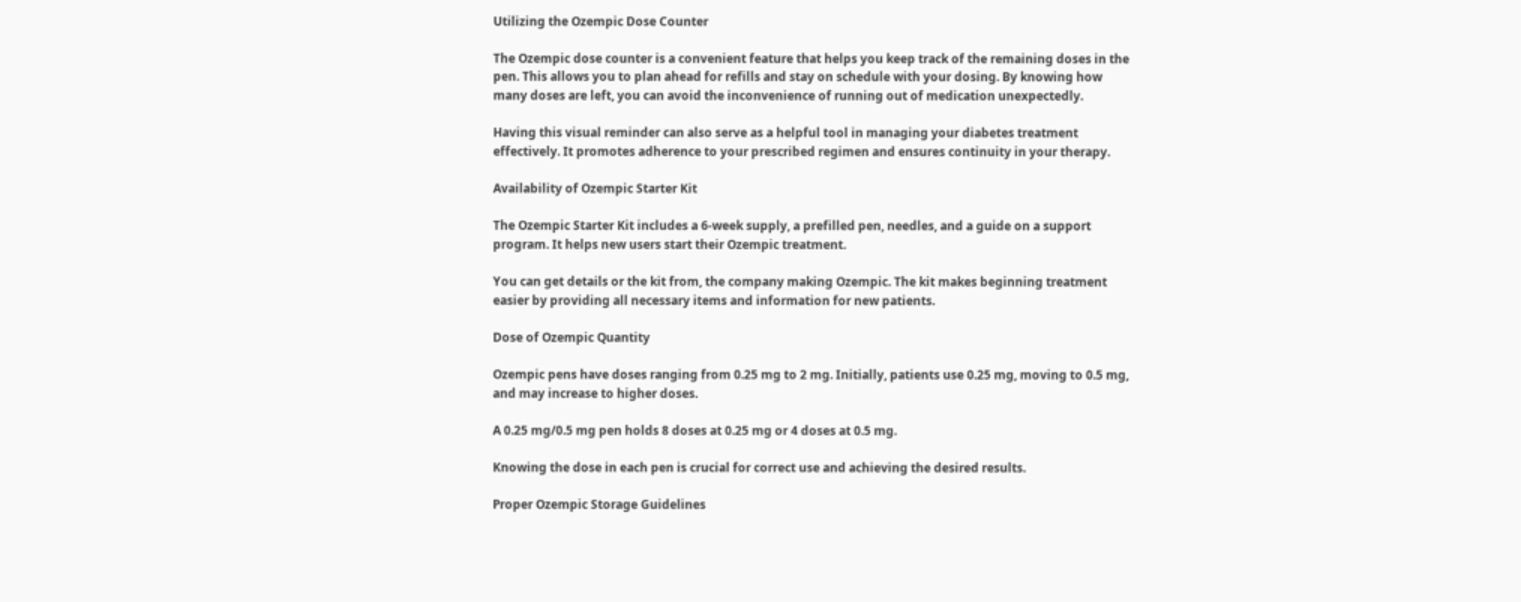Utilizing the Ozempic Dose Counter

The Ozempic dose counter is a convenient feature that helps you keep track of the remaining doses in the pen. This allows you to plan ahead for refills and stay on schedule with your dosing. By knowing how many doses are left, you can avoid the inconvenience of running out of medication unexpectedly.

Having this visual reminder can also serve as a helpful tool in managing your diabetes treatment effectively. It promotes adherence to your prescribed regimen and ensures continuity in your therapy.

Availability of Ozempic Starter Kit

The Ozempic Starter Kit includes a 6-week supply, a prefilled pen, needles, and a guide on a support program. It helps new users start their Ozempic treatment.

You can get details or the kit from, the company making Ozempic. The kit makes beginning treatment easier by providing all necessary items and information for new patients.

Dose of Ozempic Quantity

Ozempic pens have doses ranging from 0.25 mg to 2 mg. Initially, patients use 0.25 mg, moving to 0.5 mg, and may increase to higher doses.

A 0.25 mg/0.5 mg pen holds 8 doses at 0.25 mg or 4 doses at 0.5 mg.

Knowing the dose in each pen is crucial for correct use and achieving the desired results.

Proper Ozempic Storage Guidelines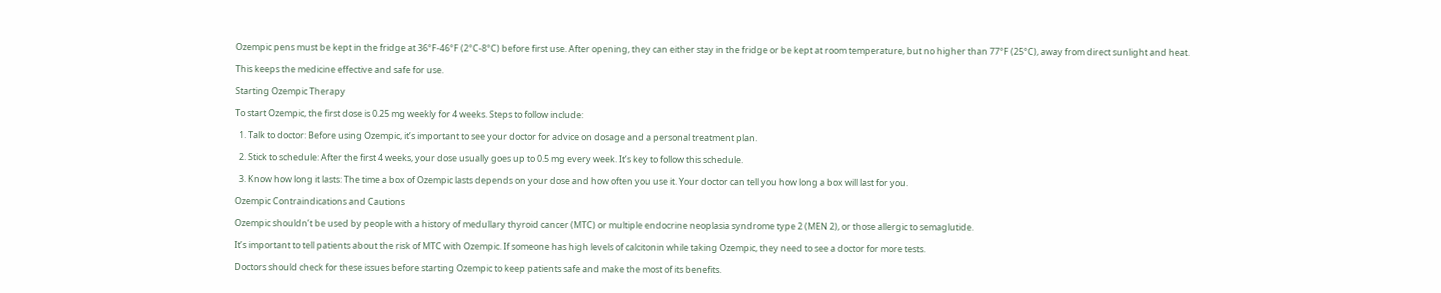Ozempic pens must be kept in the fridge at 36°F-46°F (2°C-8°C) before first use. After opening, they can either stay in the fridge or be kept at room temperature, but no higher than 77°F (25°C), away from direct sunlight and heat.

This keeps the medicine effective and safe for use.

Starting Ozempic Therapy

To start Ozempic, the first dose is 0.25 mg weekly for 4 weeks. Steps to follow include:

  1. Talk to doctor: Before using Ozempic, it’s important to see your doctor for advice on dosage and a personal treatment plan.

  2. Stick to schedule: After the first 4 weeks, your dose usually goes up to 0.5 mg every week. It’s key to follow this schedule.

  3. Know how long it lasts: The time a box of Ozempic lasts depends on your dose and how often you use it. Your doctor can tell you how long a box will last for you.

Ozempic Contraindications and Cautions

Ozempic shouldn’t be used by people with a history of medullary thyroid cancer (MTC) or multiple endocrine neoplasia syndrome type 2 (MEN 2), or those allergic to semaglutide.

It’s important to tell patients about the risk of MTC with Ozempic. If someone has high levels of calcitonin while taking Ozempic, they need to see a doctor for more tests.

Doctors should check for these issues before starting Ozempic to keep patients safe and make the most of its benefits.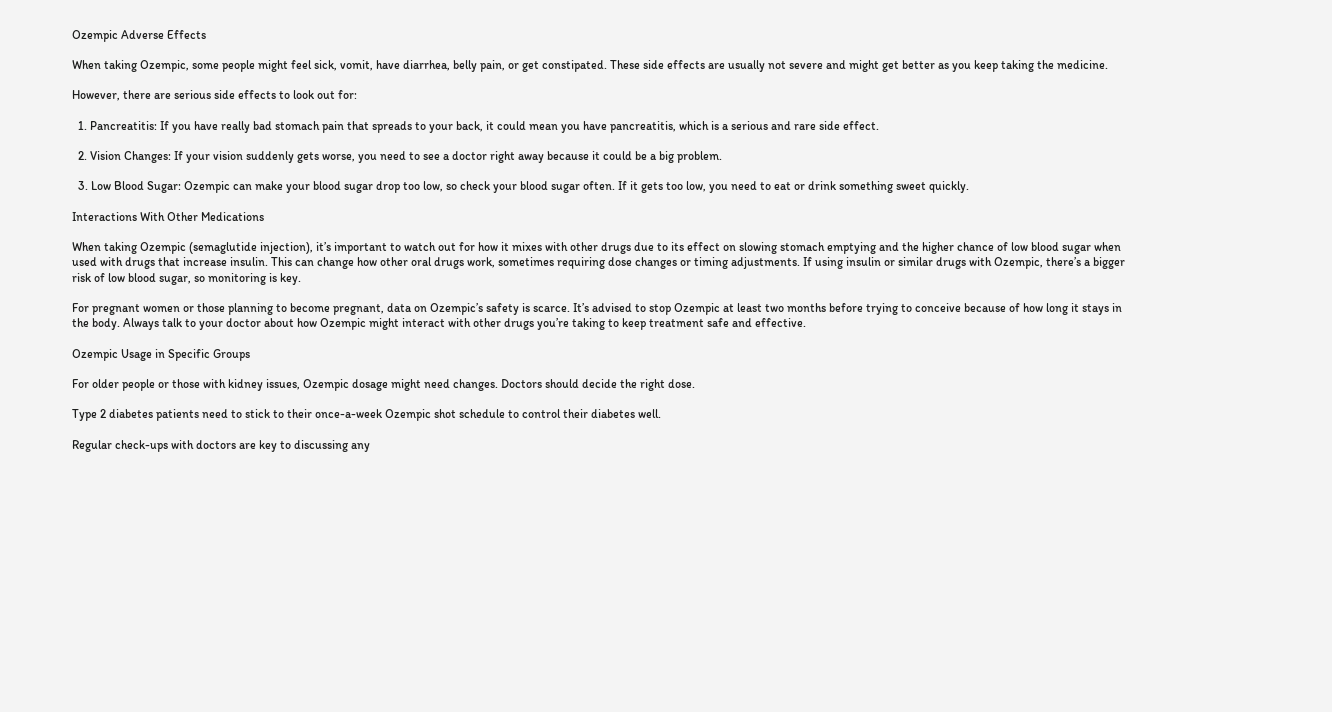Ozempic Adverse Effects

When taking Ozempic, some people might feel sick, vomit, have diarrhea, belly pain, or get constipated. These side effects are usually not severe and might get better as you keep taking the medicine.

However, there are serious side effects to look out for:

  1. Pancreatitis: If you have really bad stomach pain that spreads to your back, it could mean you have pancreatitis, which is a serious and rare side effect.

  2. Vision Changes: If your vision suddenly gets worse, you need to see a doctor right away because it could be a big problem.

  3. Low Blood Sugar: Ozempic can make your blood sugar drop too low, so check your blood sugar often. If it gets too low, you need to eat or drink something sweet quickly.

Interactions With Other Medications

When taking Ozempic (semaglutide injection), it’s important to watch out for how it mixes with other drugs due to its effect on slowing stomach emptying and the higher chance of low blood sugar when used with drugs that increase insulin. This can change how other oral drugs work, sometimes requiring dose changes or timing adjustments. If using insulin or similar drugs with Ozempic, there’s a bigger risk of low blood sugar, so monitoring is key.

For pregnant women or those planning to become pregnant, data on Ozempic’s safety is scarce. It’s advised to stop Ozempic at least two months before trying to conceive because of how long it stays in the body. Always talk to your doctor about how Ozempic might interact with other drugs you’re taking to keep treatment safe and effective.

Ozempic Usage in Specific Groups

For older people or those with kidney issues, Ozempic dosage might need changes. Doctors should decide the right dose.

Type 2 diabetes patients need to stick to their once-a-week Ozempic shot schedule to control their diabetes well.

Regular check-ups with doctors are key to discussing any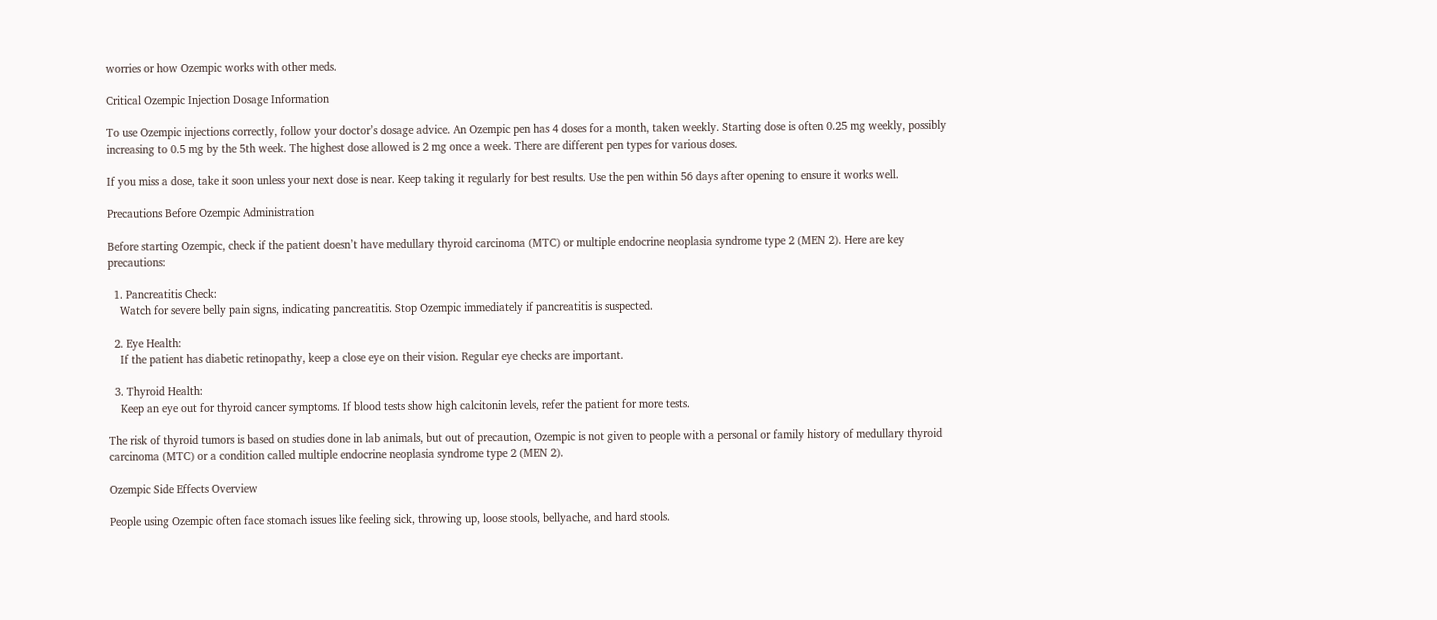worries or how Ozempic works with other meds.

Critical Ozempic Injection Dosage Information

To use Ozempic injections correctly, follow your doctor’s dosage advice. An Ozempic pen has 4 doses for a month, taken weekly. Starting dose is often 0.25 mg weekly, possibly increasing to 0.5 mg by the 5th week. The highest dose allowed is 2 mg once a week. There are different pen types for various doses.

If you miss a dose, take it soon unless your next dose is near. Keep taking it regularly for best results. Use the pen within 56 days after opening to ensure it works well.

Precautions Before Ozempic Administration

Before starting Ozempic, check if the patient doesn’t have medullary thyroid carcinoma (MTC) or multiple endocrine neoplasia syndrome type 2 (MEN 2). Here are key precautions:

  1. Pancreatitis Check:
    Watch for severe belly pain signs, indicating pancreatitis. Stop Ozempic immediately if pancreatitis is suspected.

  2. Eye Health:
    If the patient has diabetic retinopathy, keep a close eye on their vision. Regular eye checks are important.

  3. Thyroid Health:
    Keep an eye out for thyroid cancer symptoms. If blood tests show high calcitonin levels, refer the patient for more tests.

The risk of thyroid tumors is based on studies done in lab animals, but out of precaution, Ozempic is not given to people with a personal or family history of medullary thyroid carcinoma (MTC) or a condition called multiple endocrine neoplasia syndrome type 2 (MEN 2).

Ozempic Side Effects Overview

People using Ozempic often face stomach issues like feeling sick, throwing up, loose stools, bellyache, and hard stools.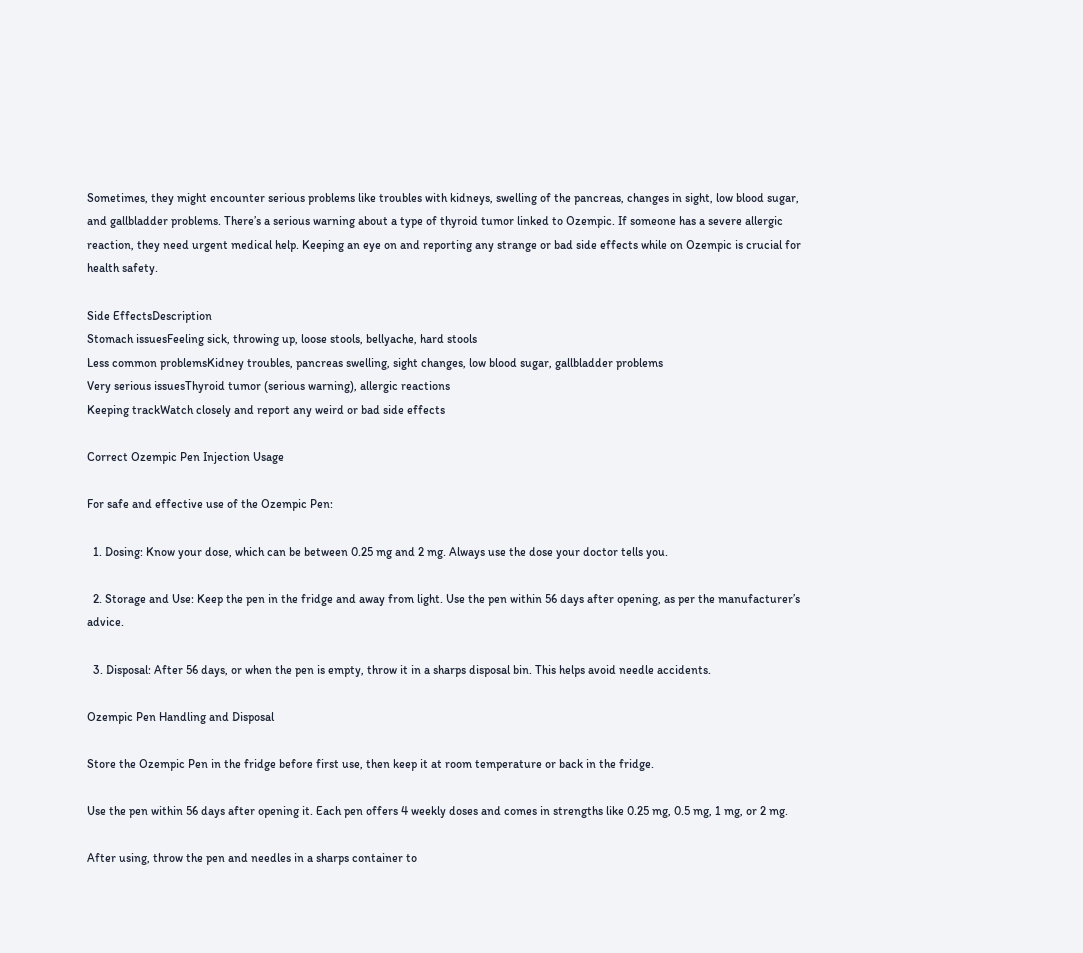Sometimes, they might encounter serious problems like troubles with kidneys, swelling of the pancreas, changes in sight, low blood sugar, and gallbladder problems. There’s a serious warning about a type of thyroid tumor linked to Ozempic. If someone has a severe allergic reaction, they need urgent medical help. Keeping an eye on and reporting any strange or bad side effects while on Ozempic is crucial for health safety.

Side EffectsDescription
Stomach issuesFeeling sick, throwing up, loose stools, bellyache, hard stools
Less common problemsKidney troubles, pancreas swelling, sight changes, low blood sugar, gallbladder problems
Very serious issuesThyroid tumor (serious warning), allergic reactions
Keeping trackWatch closely and report any weird or bad side effects

Correct Ozempic Pen Injection Usage

For safe and effective use of the Ozempic Pen:

  1. Dosing: Know your dose, which can be between 0.25 mg and 2 mg. Always use the dose your doctor tells you.

  2. Storage and Use: Keep the pen in the fridge and away from light. Use the pen within 56 days after opening, as per the manufacturer’s advice.

  3. Disposal: After 56 days, or when the pen is empty, throw it in a sharps disposal bin. This helps avoid needle accidents.

Ozempic Pen Handling and Disposal

Store the Ozempic Pen in the fridge before first use, then keep it at room temperature or back in the fridge.

Use the pen within 56 days after opening it. Each pen offers 4 weekly doses and comes in strengths like 0.25 mg, 0.5 mg, 1 mg, or 2 mg.

After using, throw the pen and needles in a sharps container to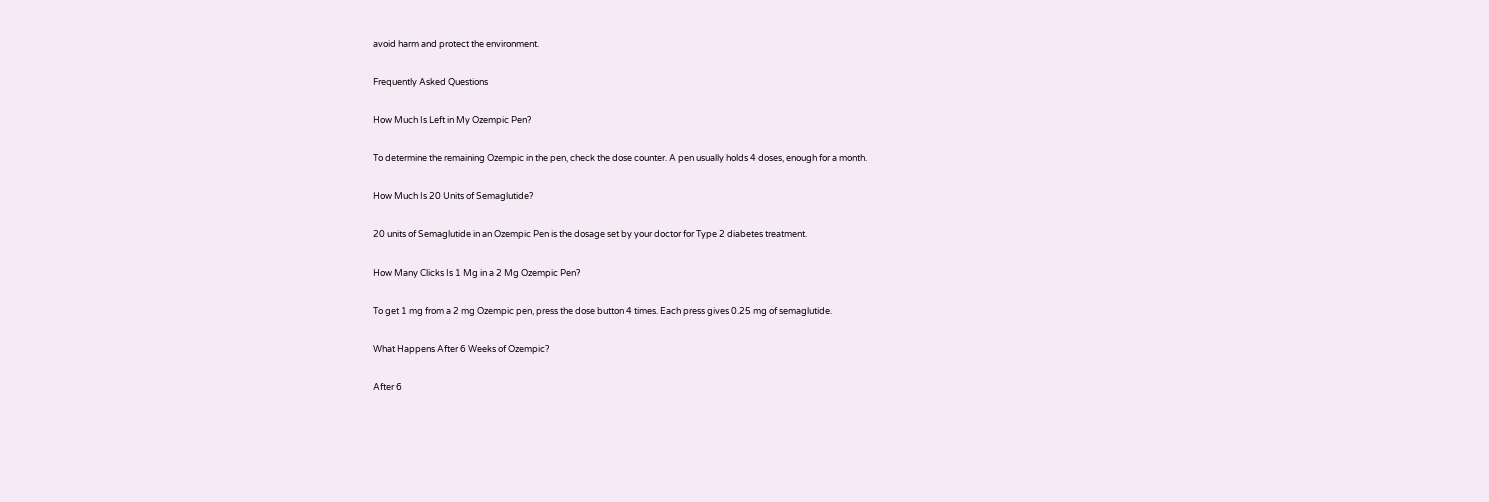avoid harm and protect the environment.

Frequently Asked Questions

How Much Is Left in My Ozempic Pen?

To determine the remaining Ozempic in the pen, check the dose counter. A pen usually holds 4 doses, enough for a month.

How Much Is 20 Units of Semaglutide?

20 units of Semaglutide in an Ozempic Pen is the dosage set by your doctor for Type 2 diabetes treatment.

How Many Clicks Is 1 Mg in a 2 Mg Ozempic Pen?

To get 1 mg from a 2 mg Ozempic pen, press the dose button 4 times. Each press gives 0.25 mg of semaglutide.

What Happens After 6 Weeks of Ozempic?

After 6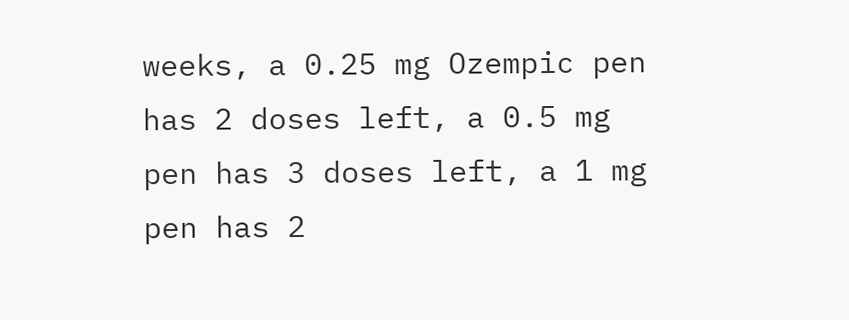weeks, a 0.25 mg Ozempic pen has 2 doses left, a 0.5 mg pen has 3 doses left, a 1 mg pen has 2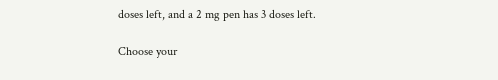doses left, and a 2 mg pen has 3 doses left.

Choose your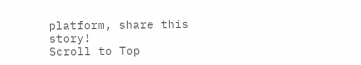platform, share this story!
Scroll to Top